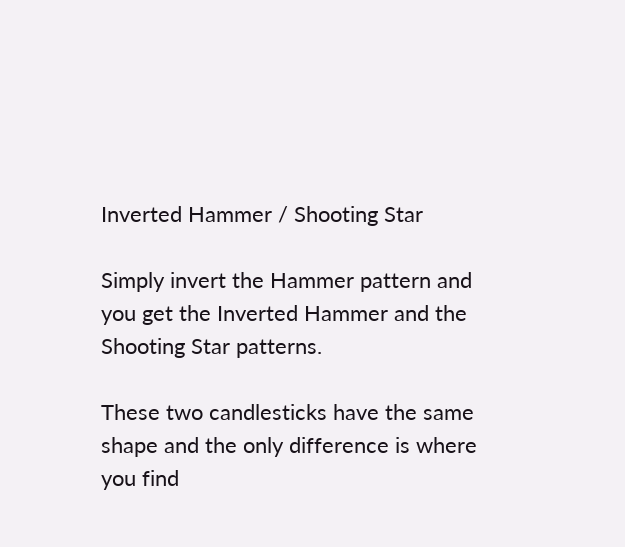Inverted Hammer / Shooting Star

Simply invert the Hammer pattern and you get the Inverted Hammer and the Shooting Star patterns.

These two candlesticks have the same shape and the only difference is where you find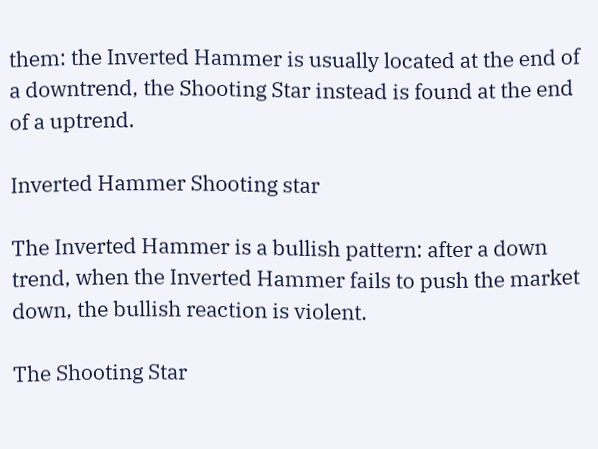them: the Inverted Hammer is usually located at the end of a downtrend, the Shooting Star instead is found at the end of a uptrend.

Inverted Hammer Shooting star

The Inverted Hammer is a bullish pattern: after a down trend, when the Inverted Hammer fails to push the market down, the bullish reaction is violent.

The Shooting Star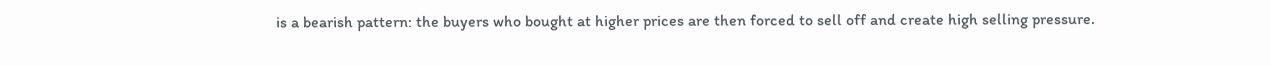is a bearish pattern: the buyers who bought at higher prices are then forced to sell off and create high selling pressure.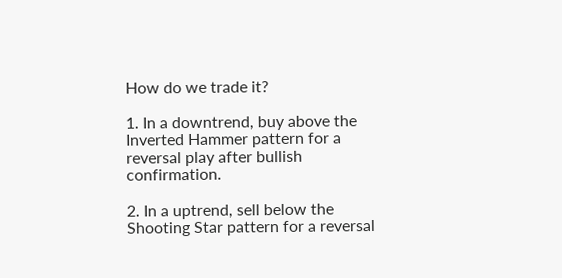How do we trade it?

1. In a downtrend, buy above the Inverted Hammer pattern for a reversal play after bullish confirmation.

2. In a uptrend, sell below the Shooting Star pattern for a reversal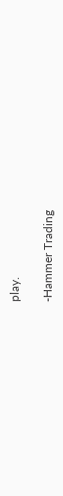play.

-Hammer Trading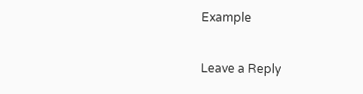Example

Leave a Reply